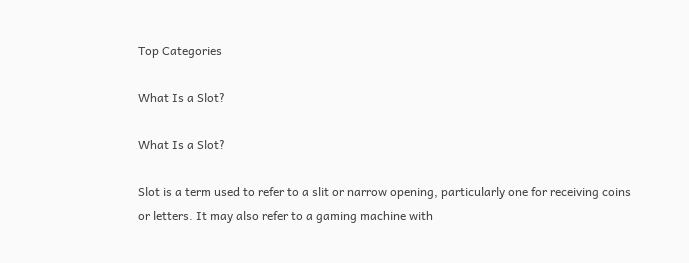Top Categories

What Is a Slot?

What Is a Slot?

Slot is a term used to refer to a slit or narrow opening, particularly one for receiving coins or letters. It may also refer to a gaming machine with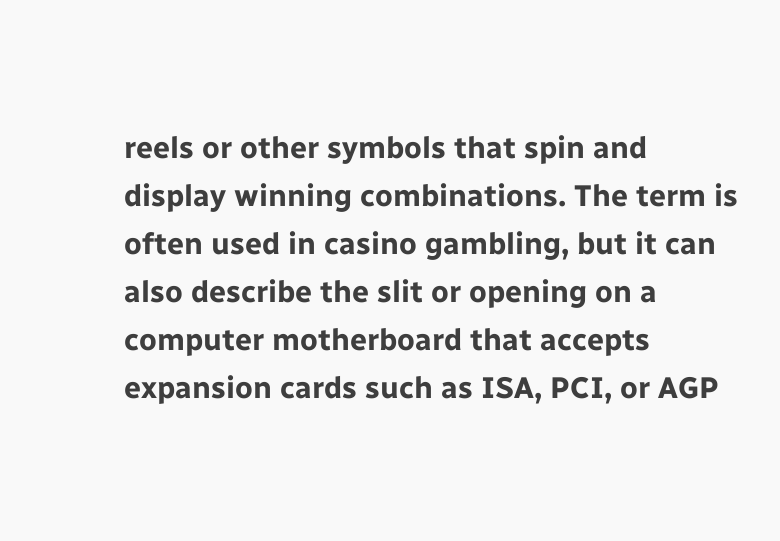reels or other symbols that spin and display winning combinations. The term is often used in casino gambling, but it can also describe the slit or opening on a computer motherboard that accepts expansion cards such as ISA, PCI, or AGP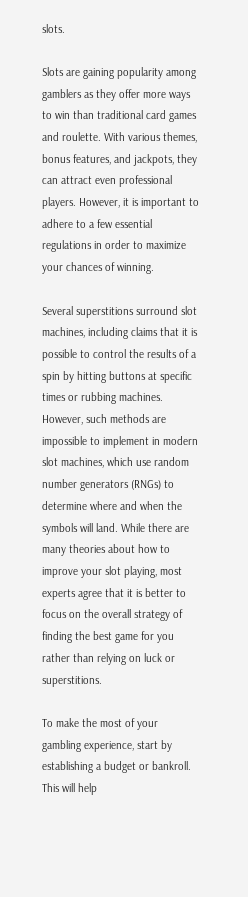slots.

Slots are gaining popularity among gamblers as they offer more ways to win than traditional card games and roulette. With various themes, bonus features, and jackpots, they can attract even professional players. However, it is important to adhere to a few essential regulations in order to maximize your chances of winning.

Several superstitions surround slot machines, including claims that it is possible to control the results of a spin by hitting buttons at specific times or rubbing machines. However, such methods are impossible to implement in modern slot machines, which use random number generators (RNGs) to determine where and when the symbols will land. While there are many theories about how to improve your slot playing, most experts agree that it is better to focus on the overall strategy of finding the best game for you rather than relying on luck or superstitions.

To make the most of your gambling experience, start by establishing a budget or bankroll. This will help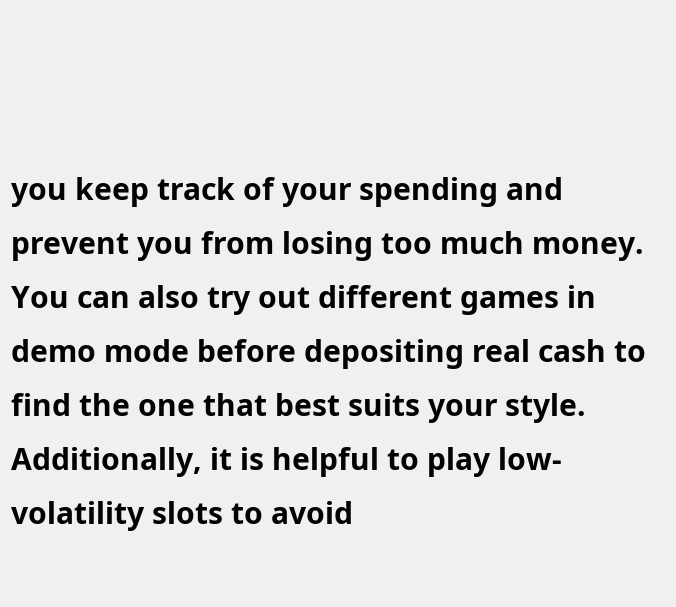you keep track of your spending and prevent you from losing too much money. You can also try out different games in demo mode before depositing real cash to find the one that best suits your style. Additionally, it is helpful to play low-volatility slots to avoid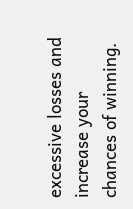excessive losses and increase your chances of winning.